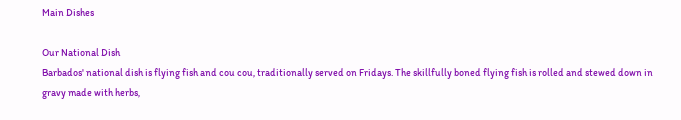Main Dishes

Our National Dish
Barbados' national dish is flying fish and cou cou, traditionally served on Fridays. The skillfully boned flying fish is rolled and stewed down in gravy made with herbs,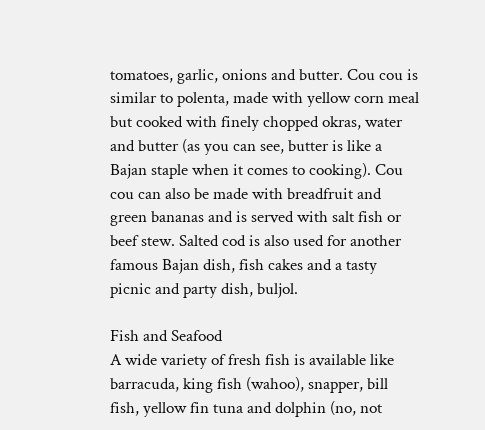tomatoes, garlic, onions and butter. Cou cou is similar to polenta, made with yellow corn meal but cooked with finely chopped okras, water and butter (as you can see, butter is like a Bajan staple when it comes to cooking). Cou cou can also be made with breadfruit and green bananas and is served with salt fish or beef stew. Salted cod is also used for another famous Bajan dish, fish cakes and a tasty picnic and party dish, buljol.

Fish and Seafood
A wide variety of fresh fish is available like barracuda, king fish (wahoo), snapper, bill fish, yellow fin tuna and dolphin (no, not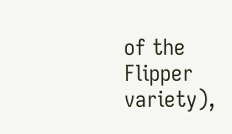of the Flipper variety),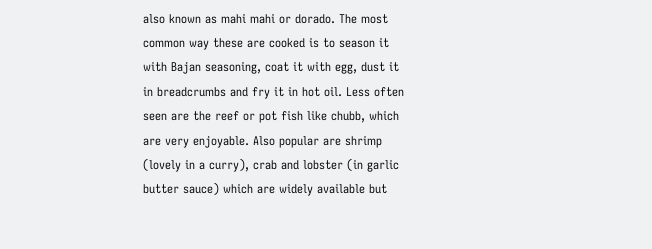also known as mahi mahi or dorado. The most common way these are cooked is to season it with Bajan seasoning, coat it with egg, dust it in breadcrumbs and fry it in hot oil. Less often seen are the reef or pot fish like chubb, which are very enjoyable. Also popular are shrimp (lovely in a curry), crab and lobster (in garlic butter sauce) which are widely available but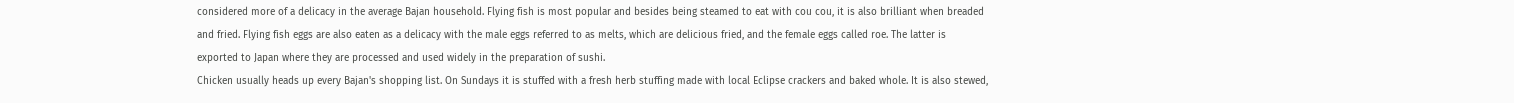considered more of a delicacy in the average Bajan household. Flying fish is most popular and besides being steamed to eat with cou cou, it is also brilliant when breaded and fried. Flying fish eggs are also eaten as a delicacy with the male eggs referred to as melts, which are delicious fried, and the female eggs called roe. The latter is exported to Japan where they are processed and used widely in the preparation of sushi.
Chicken usually heads up every Bajan's shopping list. On Sundays it is stuffed with a fresh herb stuffing made with local Eclipse crackers and baked whole. It is also stewed,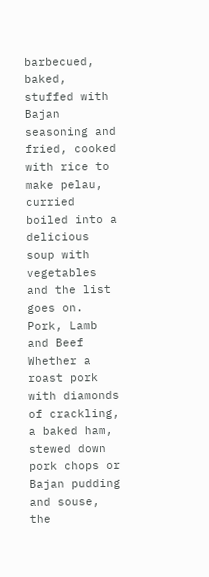barbecued, baked, stuffed with Bajan seasoning and fried, cooked with rice to make pelau, curried boiled into a delicious soup with vegetables and the list goes on.
Pork, Lamb and Beef
Whether a roast pork with diamonds of crackling, a baked ham, stewed down pork chops or Bajan pudding and souse, the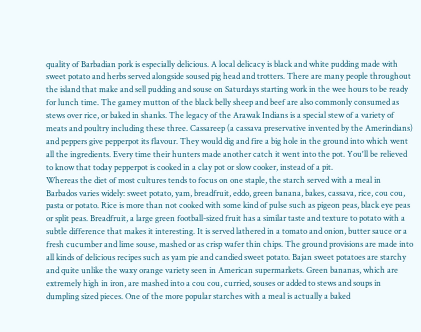quality of Barbadian pork is especially delicious. A local delicacy is black and white pudding made with sweet potato and herbs served alongside soused pig head and trotters. There are many people throughout the island that make and sell pudding and souse on Saturdays starting work in the wee hours to be ready for lunch time. The gamey mutton of the black belly sheep and beef are also commonly consumed as stews over rice, or baked in shanks. The legacy of the Arawak Indians is a special stew of a variety of meats and poultry including these three. Cassareep (a cassava preservative invented by the Amerindians) and peppers give pepperpot its flavour. They would dig and fire a big hole in the ground into which went all the ingredients. Every time their hunters made another catch it went into the pot. You'll be relieved to know that today pepperpot is cooked in a clay pot or slow cooker, instead of a pit.
Whereas the diet of most cultures tends to focus on one staple, the starch served with a meal in Barbados varies widely: sweet potato, yam, breadfruit, eddo, green banana, bakes, cassava, rice, cou cou, pasta or potato. Rice is more than not cooked with some kind of pulse such as pigeon peas, black eye peas or split peas. Breadfruit, a large green football-sized fruit has a similar taste and texture to potato with a subtle difference that makes it interesting. It is served lathered in a tomato and onion, butter sauce or a fresh cucumber and lime souse, mashed or as crisp wafer thin chips. The ground provisions are made into all kinds of delicious recipes such as yam pie and candied sweet potato. Bajan sweet potatoes are starchy and quite unlike the waxy orange variety seen in American supermarkets. Green bananas, which are extremely high in iron, are mashed into a cou cou, curried, souses or added to stews and soups in dumpling sized pieces. One of the more popular starches with a meal is actually a baked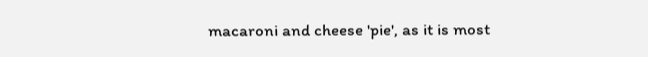macaroni and cheese 'pie', as it is most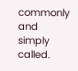commonly and simply called.